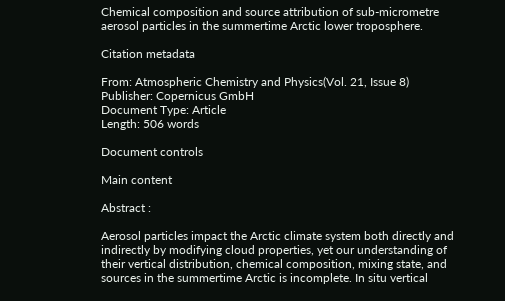Chemical composition and source attribution of sub-micrometre aerosol particles in the summertime Arctic lower troposphere.

Citation metadata

From: Atmospheric Chemistry and Physics(Vol. 21, Issue 8)
Publisher: Copernicus GmbH
Document Type: Article
Length: 506 words

Document controls

Main content

Abstract :

Aerosol particles impact the Arctic climate system both directly and indirectly by modifying cloud properties, yet our understanding of their vertical distribution, chemical composition, mixing state, and sources in the summertime Arctic is incomplete. In situ vertical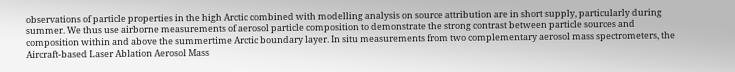observations of particle properties in the high Arctic combined with modelling analysis on source attribution are in short supply, particularly during summer. We thus use airborne measurements of aerosol particle composition to demonstrate the strong contrast between particle sources and composition within and above the summertime Arctic boundary layer. In situ measurements from two complementary aerosol mass spectrometers, the Aircraft-based Laser Ablation Aerosol Mass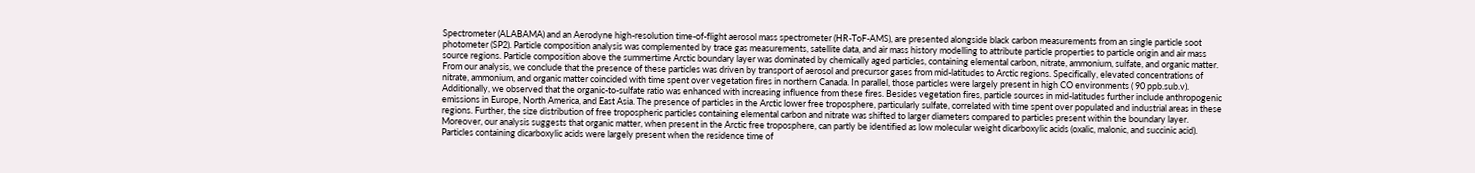Spectrometer (ALABAMA) and an Aerodyne high-resolution time-of-flight aerosol mass spectrometer (HR-ToF-AMS), are presented alongside black carbon measurements from an single particle soot photometer (SP2). Particle composition analysis was complemented by trace gas measurements, satellite data, and air mass history modelling to attribute particle properties to particle origin and air mass source regions. Particle composition above the summertime Arctic boundary layer was dominated by chemically aged particles, containing elemental carbon, nitrate, ammonium, sulfate, and organic matter. From our analysis, we conclude that the presence of these particles was driven by transport of aerosol and precursor gases from mid-latitudes to Arctic regions. Specifically, elevated concentrations of nitrate, ammonium, and organic matter coincided with time spent over vegetation fires in northern Canada. In parallel, those particles were largely present in high CO environments ( 90 ppb.sub.v). Additionally, we observed that the organic-to-sulfate ratio was enhanced with increasing influence from these fires. Besides vegetation fires, particle sources in mid-latitudes further include anthropogenic emissions in Europe, North America, and East Asia. The presence of particles in the Arctic lower free troposphere, particularly sulfate, correlated with time spent over populated and industrial areas in these regions. Further, the size distribution of free tropospheric particles containing elemental carbon and nitrate was shifted to larger diameters compared to particles present within the boundary layer. Moreover, our analysis suggests that organic matter, when present in the Arctic free troposphere, can partly be identified as low molecular weight dicarboxylic acids (oxalic, malonic, and succinic acid). Particles containing dicarboxylic acids were largely present when the residence time of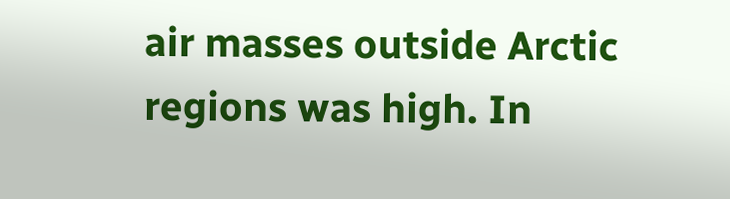air masses outside Arctic regions was high. In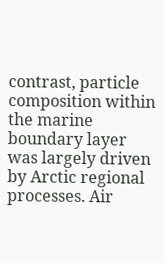contrast, particle composition within the marine boundary layer was largely driven by Arctic regional processes. Air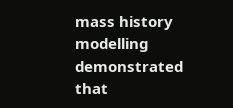mass history modelling demonstrated that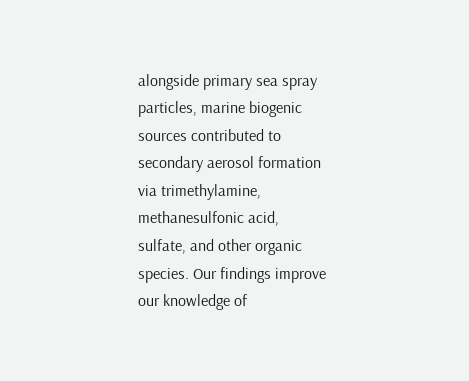alongside primary sea spray particles, marine biogenic sources contributed to secondary aerosol formation via trimethylamine, methanesulfonic acid, sulfate, and other organic species. Our findings improve our knowledge of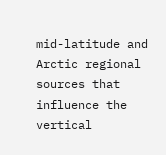mid-latitude and Arctic regional sources that influence the vertical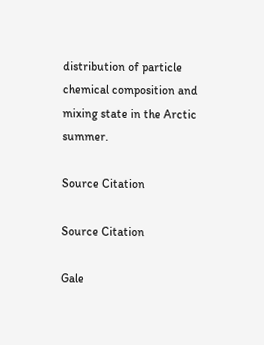distribution of particle chemical composition and mixing state in the Arctic summer.

Source Citation

Source Citation

Gale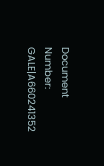Document Number: GALE|A660241352